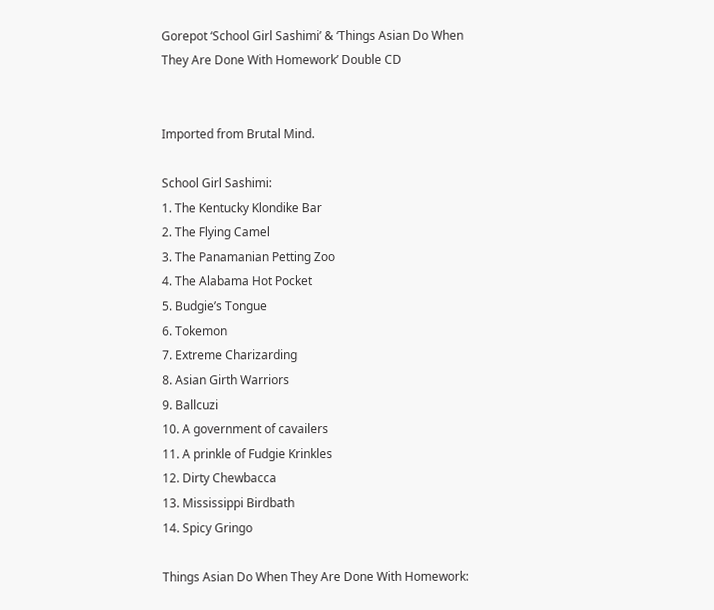Gorepot ‘School Girl Sashimi’ & ‘Things Asian Do When They Are Done With Homework’ Double CD


Imported from Brutal Mind.

School Girl Sashimi:
1. The Kentucky Klondike Bar
2. The Flying Camel
3. The Panamanian Petting Zoo
4. The Alabama Hot Pocket
5. Budgie’s Tongue
6. Tokemon
7. Extreme Charizarding
8. Asian Girth Warriors
9. Ballcuzi
10. A government of cavailers
11. A prinkle of Fudgie Krinkles
12. Dirty Chewbacca
13. Mississippi Birdbath
14. Spicy Gringo

Things Asian Do When They Are Done With Homework: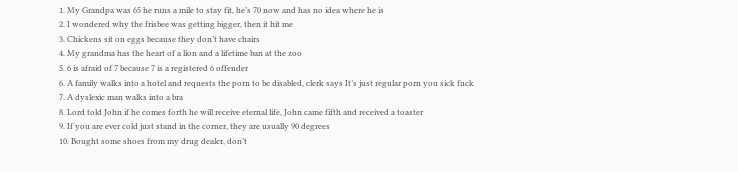1. My Grandpa was 65 he runs a mile to stay fit, he’s 70 now and has no idea where he is
2. I wondered why the frisbee was getting bigger, then it hit me
3. Chickens sit on eggs because they don’t have chairs
4. My grandma has the heart of a lion and a lifetime ban at the zoo
5. 6 is afraid of 7 because 7 is a registered 6 offender
6. A family walks into a hotel and requests the porn to be disabled, clerk says It’s just regular porn you sick fuck
7. A dyslexic man walks into a bra
8. Lord told John if he comes forth he will receive eternal life, John came fifth and received a toaster
9. If you are ever cold just stand in the corner, they are usually 90 degrees
10. Bought some shoes from my drug dealer, don’t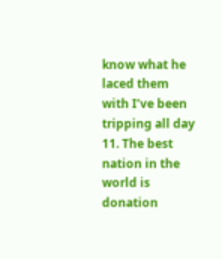know what he laced them with I’ve been tripping all day
11. The best nation in the world is donation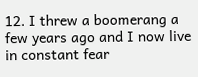12. I threw a boomerang a few years ago and I now live in constant fear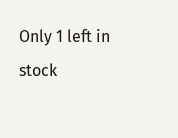Only 1 left in stock